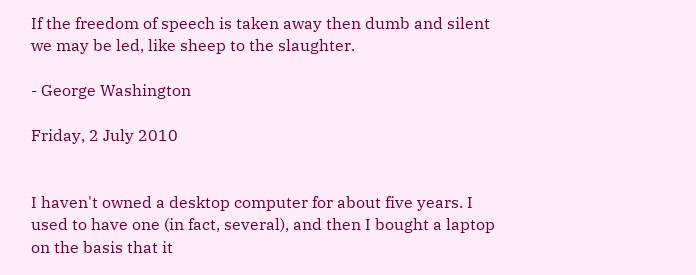If the freedom of speech is taken away then dumb and silent we may be led, like sheep to the slaughter.

- George Washington

Friday, 2 July 2010


I haven't owned a desktop computer for about five years. I used to have one (in fact, several), and then I bought a laptop on the basis that it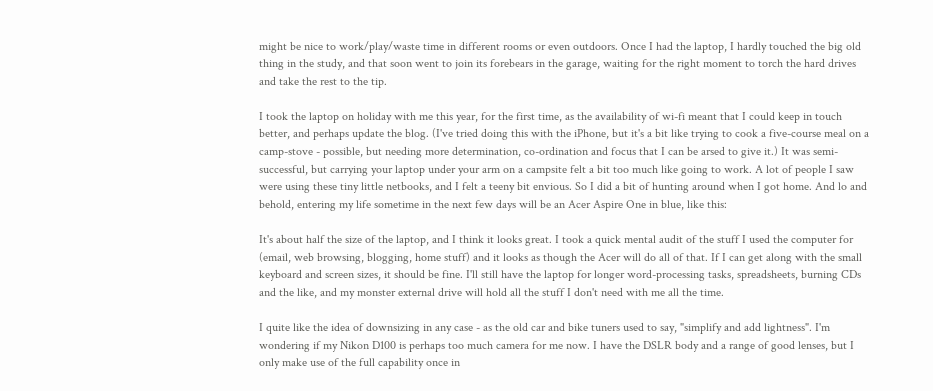might be nice to work/play/waste time in different rooms or even outdoors. Once I had the laptop, I hardly touched the big old thing in the study, and that soon went to join its forebears in the garage, waiting for the right moment to torch the hard drives and take the rest to the tip.

I took the laptop on holiday with me this year, for the first time, as the availability of wi-fi meant that I could keep in touch better, and perhaps update the blog. (I've tried doing this with the iPhone, but it's a bit like trying to cook a five-course meal on a camp-stove - possible, but needing more determination, co-ordination and focus that I can be arsed to give it.) It was semi-successful, but carrying your laptop under your arm on a campsite felt a bit too much like going to work. A lot of people I saw were using these tiny little netbooks, and I felt a teeny bit envious. So I did a bit of hunting around when I got home. And lo and behold, entering my life sometime in the next few days will be an Acer Aspire One in blue, like this:

It's about half the size of the laptop, and I think it looks great. I took a quick mental audit of the stuff I used the computer for (email, web browsing, blogging, home stuff) and it looks as though the Acer will do all of that. If I can get along with the small keyboard and screen sizes, it should be fine. I'll still have the laptop for longer word-processing tasks, spreadsheets, burning CDs and the like, and my monster external drive will hold all the stuff I don't need with me all the time.

I quite like the idea of downsizing in any case - as the old car and bike tuners used to say, "simplify and add lightness". I'm wondering if my Nikon D100 is perhaps too much camera for me now. I have the DSLR body and a range of good lenses, but I only make use of the full capability once in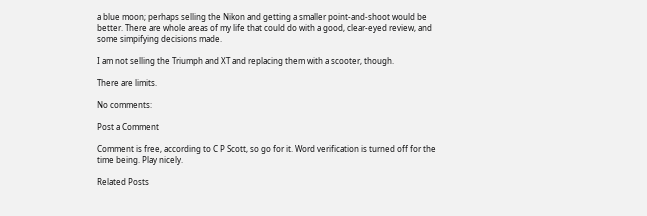a blue moon; perhaps selling the Nikon and getting a smaller point-and-shoot would be better. There are whole areas of my life that could do with a good, clear-eyed review, and some simpifying decisions made.

I am not selling the Triumph and XT and replacing them with a scooter, though.

There are limits.

No comments:

Post a Comment

Comment is free, according to C P Scott, so go for it. Word verification is turned off for the time being. Play nicely.

Related Posts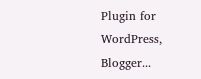Plugin for WordPress, Blogger...